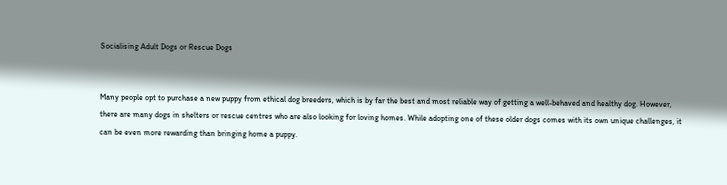Socialising Adult Dogs or Rescue Dogs


Many people opt to purchase a new puppy from ethical dog breeders, which is by far the best and most reliable way of getting a well-behaved and healthy dog. However, there are many dogs in shelters or rescue centres who are also looking for loving homes. While adopting one of these older dogs comes with its own unique challenges, it can be even more rewarding than bringing home a puppy.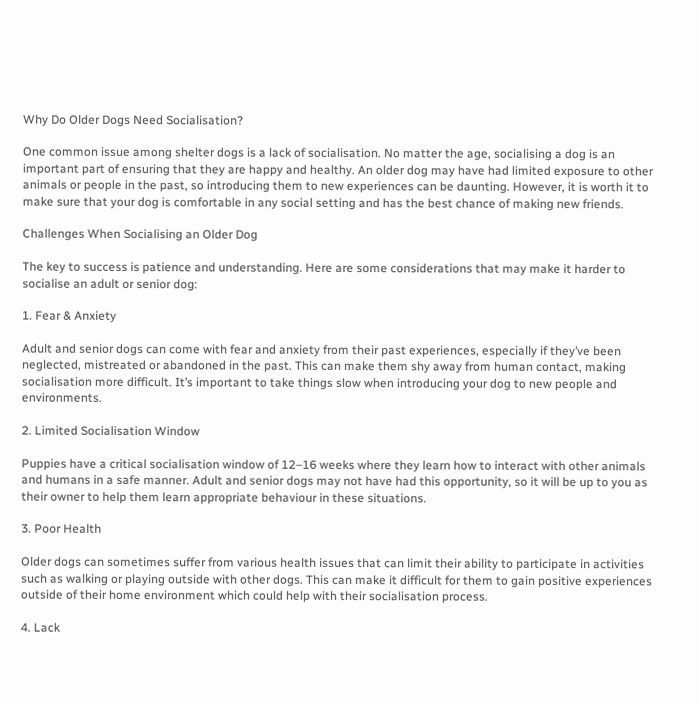Why Do Older Dogs Need Socialisation?

One common issue among shelter dogs is a lack of socialisation. No matter the age, socialising a dog is an important part of ensuring that they are happy and healthy. An older dog may have had limited exposure to other animals or people in the past, so introducing them to new experiences can be daunting. However, it is worth it to make sure that your dog is comfortable in any social setting and has the best chance of making new friends.

Challenges When Socialising an Older Dog

The key to success is patience and understanding. Here are some considerations that may make it harder to socialise an adult or senior dog:

1. Fear & Anxiety

Adult and senior dogs can come with fear and anxiety from their past experiences, especially if they’ve been neglected, mistreated or abandoned in the past. This can make them shy away from human contact, making socialisation more difficult. It’s important to take things slow when introducing your dog to new people and environments.

2. Limited Socialisation Window

Puppies have a critical socialisation window of 12–16 weeks where they learn how to interact with other animals and humans in a safe manner. Adult and senior dogs may not have had this opportunity, so it will be up to you as their owner to help them learn appropriate behaviour in these situations.

3. Poor Health

Older dogs can sometimes suffer from various health issues that can limit their ability to participate in activities such as walking or playing outside with other dogs. This can make it difficult for them to gain positive experiences outside of their home environment which could help with their socialisation process.

4. Lack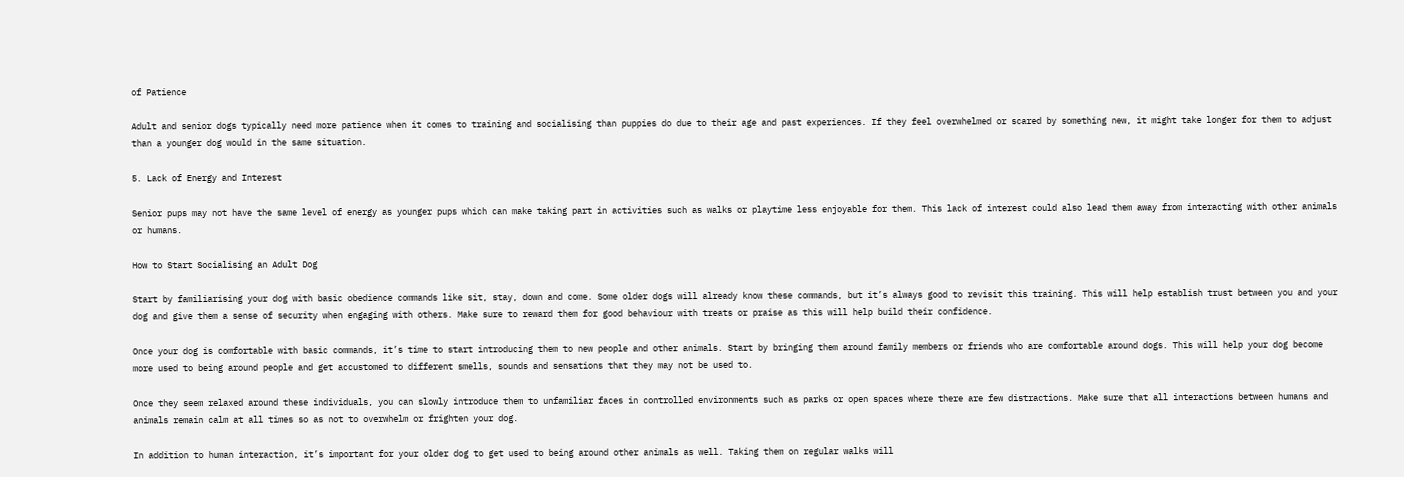of Patience

Adult and senior dogs typically need more patience when it comes to training and socialising than puppies do due to their age and past experiences. If they feel overwhelmed or scared by something new, it might take longer for them to adjust than a younger dog would in the same situation.

5. Lack of Energy and Interest

Senior pups may not have the same level of energy as younger pups which can make taking part in activities such as walks or playtime less enjoyable for them. This lack of interest could also lead them away from interacting with other animals or humans.

How to Start Socialising an Adult Dog

Start by familiarising your dog with basic obedience commands like sit, stay, down and come. Some older dogs will already know these commands, but it’s always good to revisit this training. This will help establish trust between you and your dog and give them a sense of security when engaging with others. Make sure to reward them for good behaviour with treats or praise as this will help build their confidence.

Once your dog is comfortable with basic commands, it’s time to start introducing them to new people and other animals. Start by bringing them around family members or friends who are comfortable around dogs. This will help your dog become more used to being around people and get accustomed to different smells, sounds and sensations that they may not be used to.

Once they seem relaxed around these individuals, you can slowly introduce them to unfamiliar faces in controlled environments such as parks or open spaces where there are few distractions. Make sure that all interactions between humans and animals remain calm at all times so as not to overwhelm or frighten your dog.

In addition to human interaction, it’s important for your older dog to get used to being around other animals as well. Taking them on regular walks will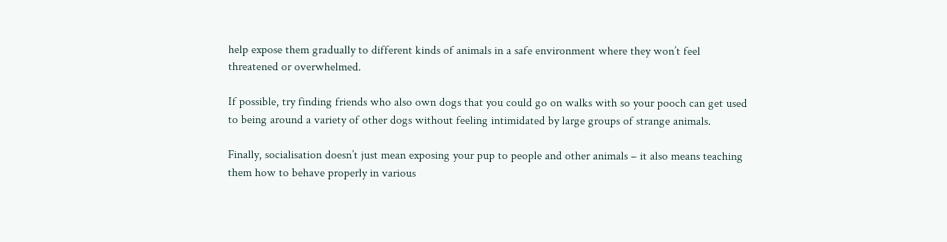help expose them gradually to different kinds of animals in a safe environment where they won’t feel threatened or overwhelmed.

If possible, try finding friends who also own dogs that you could go on walks with so your pooch can get used to being around a variety of other dogs without feeling intimidated by large groups of strange animals.

Finally, socialisation doesn’t just mean exposing your pup to people and other animals – it also means teaching them how to behave properly in various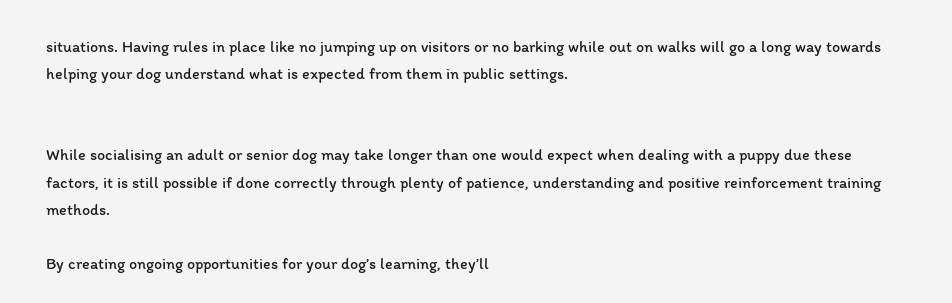situations. Having rules in place like no jumping up on visitors or no barking while out on walks will go a long way towards helping your dog understand what is expected from them in public settings.


While socialising an adult or senior dog may take longer than one would expect when dealing with a puppy due these factors, it is still possible if done correctly through plenty of patience, understanding and positive reinforcement training methods.

By creating ongoing opportunities for your dog’s learning, they’ll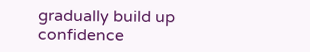gradually build up confidence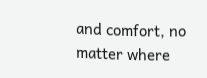and comfort, no matter where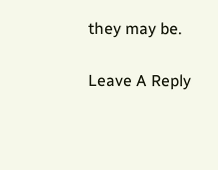they may be.

Leave A Reply